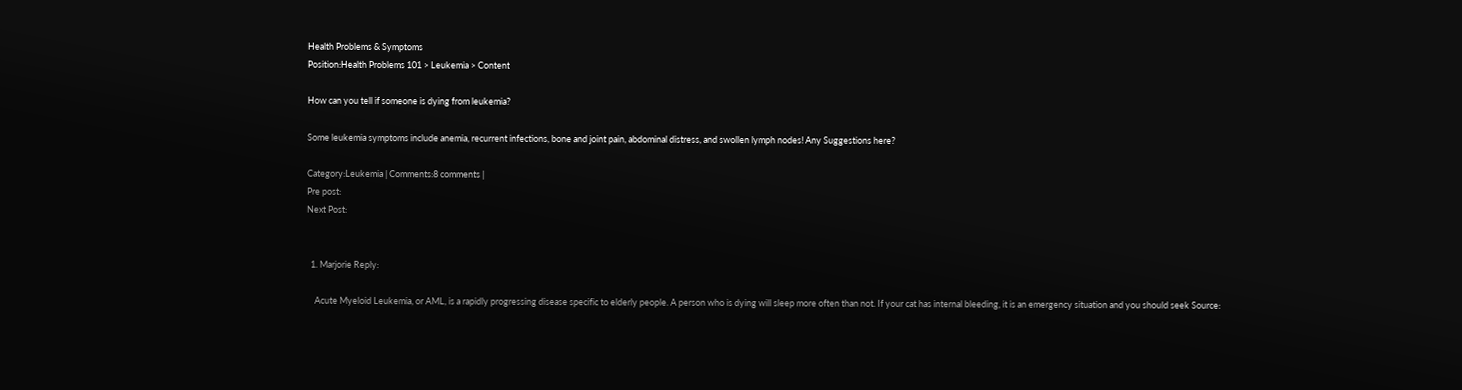Health Problems & Symptoms
Position:Health Problems 101 > Leukemia > Content

How can you tell if someone is dying from leukemia?

Some leukemia symptoms include anemia, recurrent infections, bone and joint pain, abdominal distress, and swollen lymph nodes! Any Suggestions here?

Category:Leukemia | Comments:8 comments |
Pre post:
Next Post:


  1. Marjorie Reply:

    Acute Myeloid Leukemia, or AML, is a rapidly progressing disease specific to elderly people. A person who is dying will sleep more often than not. If your cat has internal bleeding, it is an emergency situation and you should seek Source: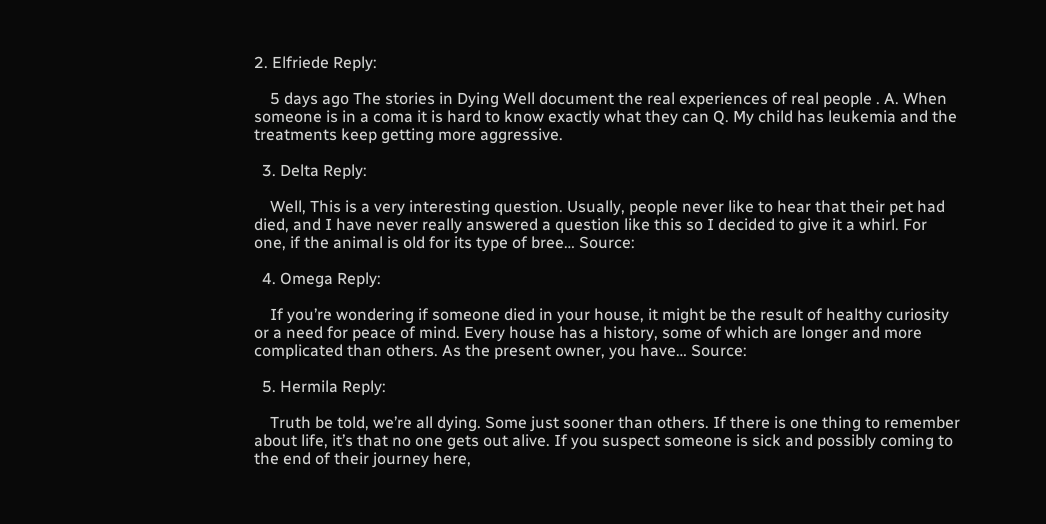2. Elfriede Reply:

    5 days ago The stories in Dying Well document the real experiences of real people . A. When someone is in a coma it is hard to know exactly what they can Q. My child has leukemia and the treatments keep getting more aggressive.

  3. Delta Reply:

    Well, This is a very interesting question. Usually, people never like to hear that their pet had died, and I have never really answered a question like this so I decided to give it a whirl. For one, if the animal is old for its type of bree… Source:

  4. Omega Reply:

    If you’re wondering if someone died in your house, it might be the result of healthy curiosity or a need for peace of mind. Every house has a history, some of which are longer and more complicated than others. As the present owner, you have… Source:

  5. Hermila Reply:

    Truth be told, we’re all dying. Some just sooner than others. If there is one thing to remember about life, it’s that no one gets out alive. If you suspect someone is sick and possibly coming to the end of their journey here,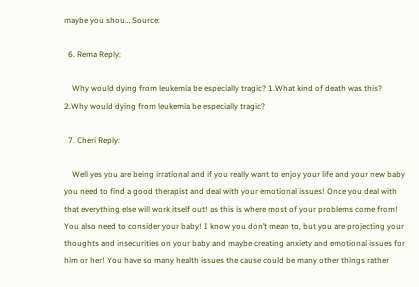maybe you shou… Source:

  6. Rema Reply:

    Why would dying from leukemia be especially tragic? 1.What kind of death was this? 2.Why would dying from leukemia be especially tragic?

  7. Cheri Reply:

    Well yes you are being irrational and if you really want to enjoy your life and your new baby you need to find a good therapist and deal with your emotional issues! Once you deal with that everything else will work itself out! as this is where most of your problems come from! You also need to consider your baby! I know you don’t mean to, but you are projecting your thoughts and insecurities on your baby and maybe creating anxiety and emotional issues for him or her! You have so many health issues the cause could be many other things rather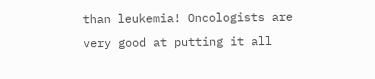than leukemia! Oncologists are very good at putting it all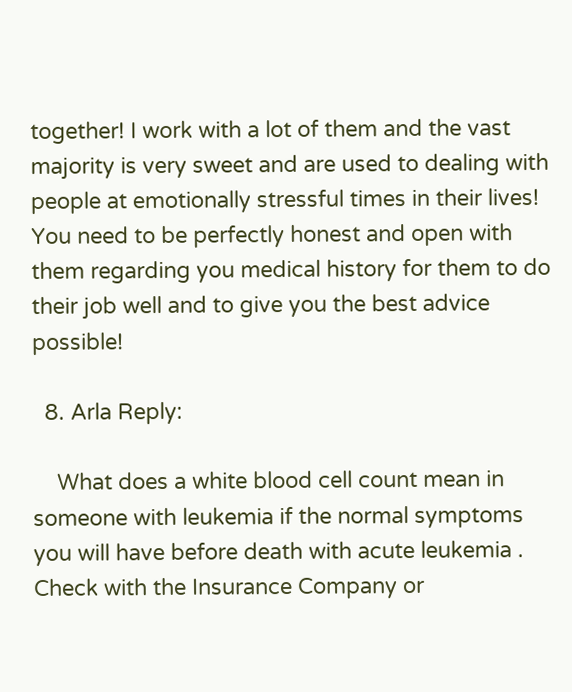together! I work with a lot of them and the vast majority is very sweet and are used to dealing with people at emotionally stressful times in their lives! You need to be perfectly honest and open with them regarding you medical history for them to do their job well and to give you the best advice possible!

  8. Arla Reply:

    What does a white blood cell count mean in someone with leukemia if the normal symptoms you will have before death with acute leukemia . Check with the Insurance Company or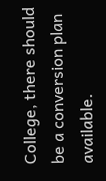College, there should be a conversion plan available.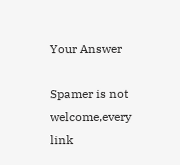Your Answer

Spamer is not welcome,every link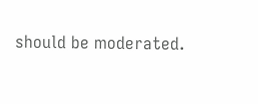should be moderated.